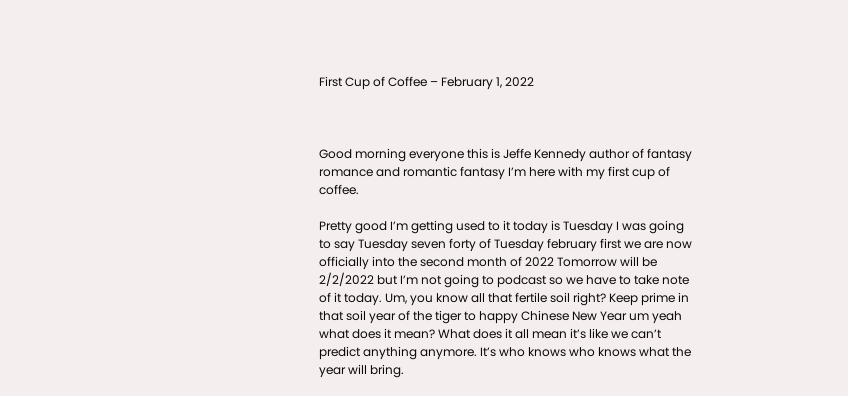First Cup of Coffee – February 1, 2022



Good morning everyone this is Jeffe Kennedy author of fantasy romance and romantic fantasy I’m here with my first cup of coffee.

Pretty good I’m getting used to it today is Tuesday I was going to say Tuesday seven forty of Tuesday february first we are now officially into the second month of 2022 Tomorrow will be 2/2/2022 but I’m not going to podcast so we have to take note of it today. Um, you know all that fertile soil right? Keep prime in that soil year of the tiger to happy Chinese New Year um yeah what does it mean? What does it all mean it’s like we can’t predict anything anymore. It’s who knows who knows what the year will bring.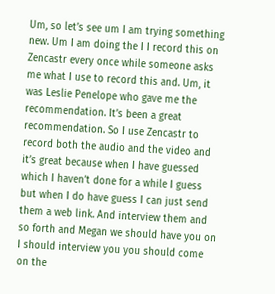Um, so let’s see um I am trying something new. Um I am doing the I I record this on Zencastr every once while someone asks me what I use to record this and. Um, it was Leslie Penelope who gave me the recommendation. It’s been a great recommendation. So I use Zencastr to record both the audio and the video and it’s great because when I have guessed which I haven’t done for a while I guess but when I do have guess I can just send them a web link. And interview them and so forth and Megan we should have you on I should interview you you should come on the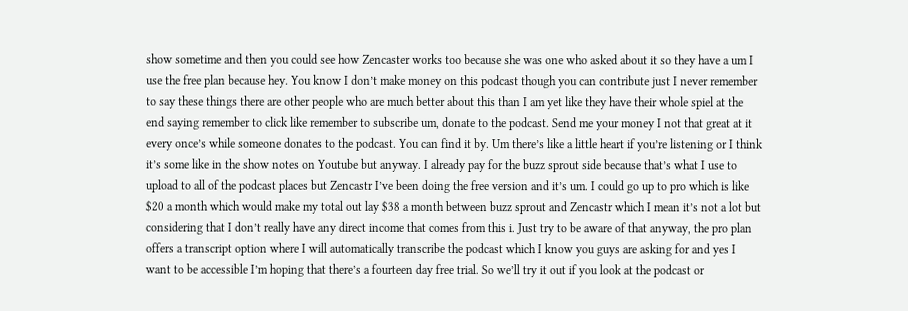show sometime and then you could see how Zencaster works too because she was one who asked about it so they have a um I use the free plan because hey. You know I don’t make money on this podcast though you can contribute just I never remember to say these things there are other people who are much better about this than I am yet like they have their whole spiel at the end saying remember to click like remember to subscribe um, donate to the podcast. Send me your money I not that great at it every once’s while someone donates to the podcast. You can find it by. Um there’s like a little heart if you’re listening or I think it’s some like in the show notes on Youtube but anyway. I already pay for the buzz sprout side because that’s what I use to upload to all of the podcast places but Zencastr I’ve been doing the free version and it’s um. I could go up to pro which is like $20 a month which would make my total out lay $38 a month between buzz sprout and Zencastr which I mean it’s not a lot but considering that I don’t really have any direct income that comes from this i. Just try to be aware of that anyway, the pro plan offers a transcript option where I will automatically transcribe the podcast which I know you guys are asking for and yes I want to be accessible I’m hoping that there’s a fourteen day free trial. So we’ll try it out if you look at the podcast or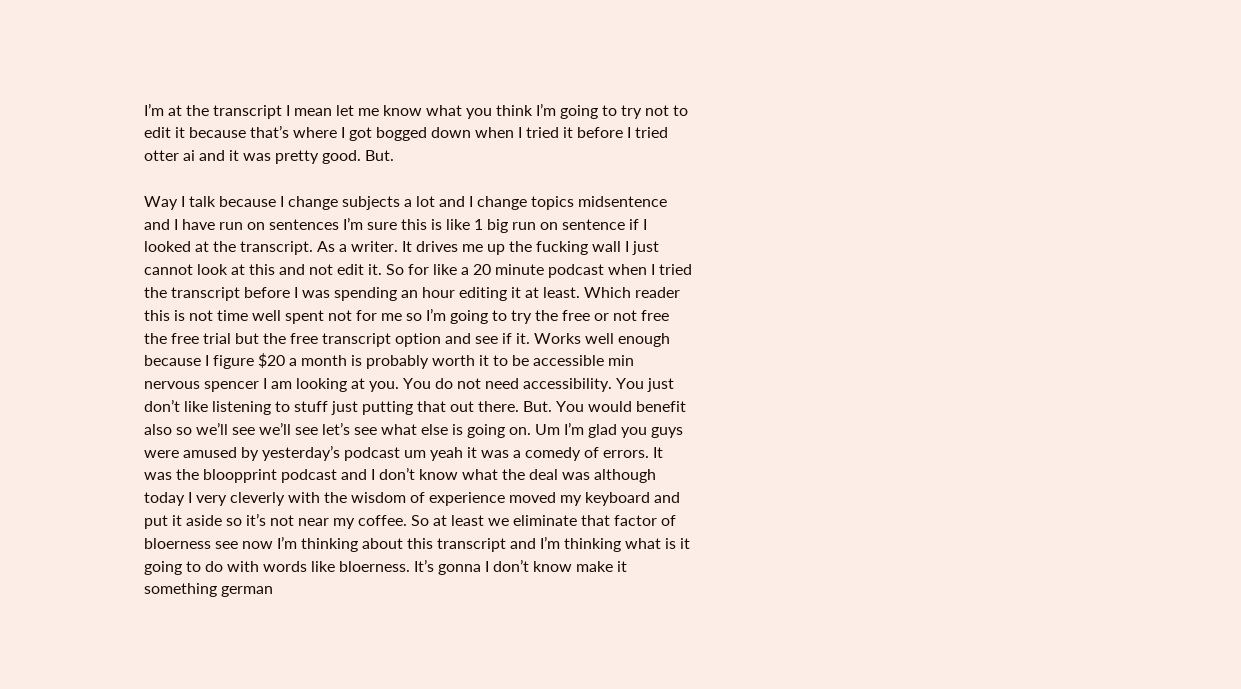I’m at the transcript I mean let me know what you think I’m going to try not to edit it because that’s where I got bogged down when I tried it before I tried otter ai and it was pretty good. But.

Way I talk because I change subjects a lot and I change topics midsentence and I have run on sentences I’m sure this is like 1 big run on sentence if I looked at the transcript. As a writer. It drives me up the fucking wall I just cannot look at this and not edit it. So for like a 20 minute podcast when I tried the transcript before I was spending an hour editing it at least. Which reader this is not time well spent not for me so I’m going to try the free or not free the free trial but the free transcript option and see if it. Works well enough because I figure $20 a month is probably worth it to be accessible min nervous spencer I am looking at you. You do not need accessibility. You just don’t like listening to stuff just putting that out there. But. You would benefit also so we’ll see we’ll see let’s see what else is going on. Um I’m glad you guys were amused by yesterday’s podcast um yeah it was a comedy of errors. It was the bloopprint podcast and I don’t know what the deal was although today I very cleverly with the wisdom of experience moved my keyboard and put it aside so it’s not near my coffee. So at least we eliminate that factor of bloerness see now I’m thinking about this transcript and I’m thinking what is it going to do with words like bloerness. It’s gonna I don’t know make it something german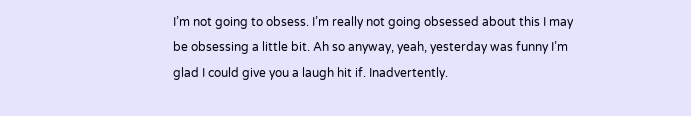I’m not going to obsess. I’m really not going obsessed about this I may be obsessing a little bit. Ah so anyway, yeah, yesterday was funny I’m glad I could give you a laugh hit if. Inadvertently.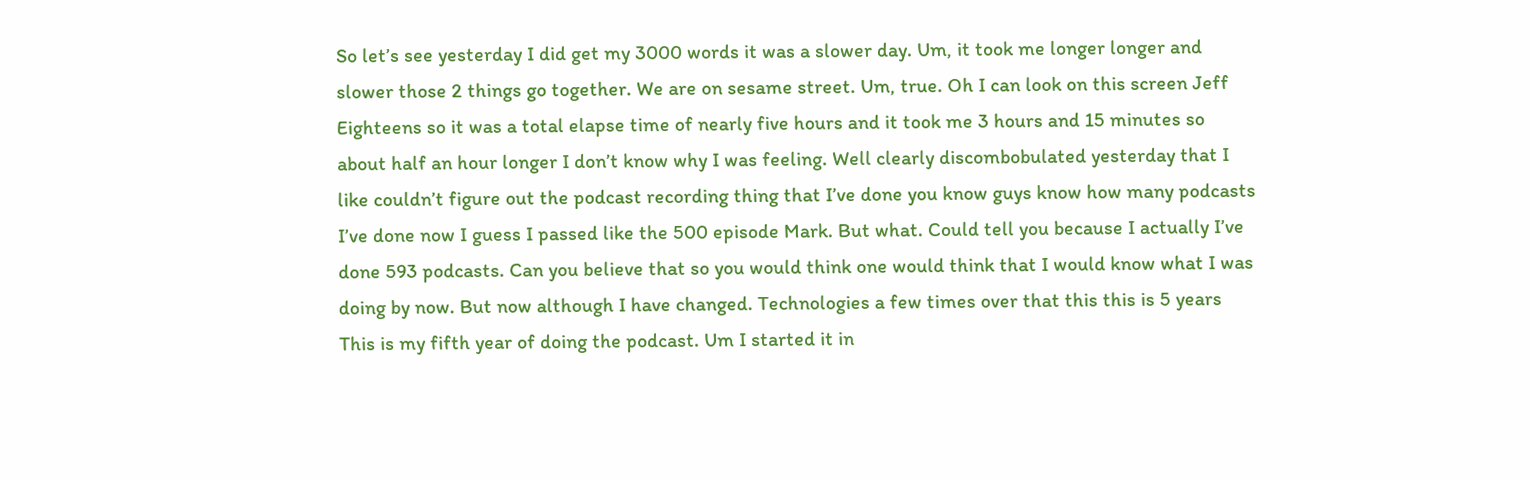So let’s see yesterday I did get my 3000 words it was a slower day. Um, it took me longer longer and slower those 2 things go together. We are on sesame street. Um, true. Oh I can look on this screen Jeff Eighteens so it was a total elapse time of nearly five hours and it took me 3 hours and 15 minutes so about half an hour longer I don’t know why I was feeling. Well clearly discombobulated yesterday that I like couldn’t figure out the podcast recording thing that I’ve done you know guys know how many podcasts I’ve done now I guess I passed like the 500 episode Mark. But what. Could tell you because I actually I’ve done 593 podcasts. Can you believe that so you would think one would think that I would know what I was doing by now. But now although I have changed. Technologies a few times over that this this is 5 years This is my fifth year of doing the podcast. Um I started it in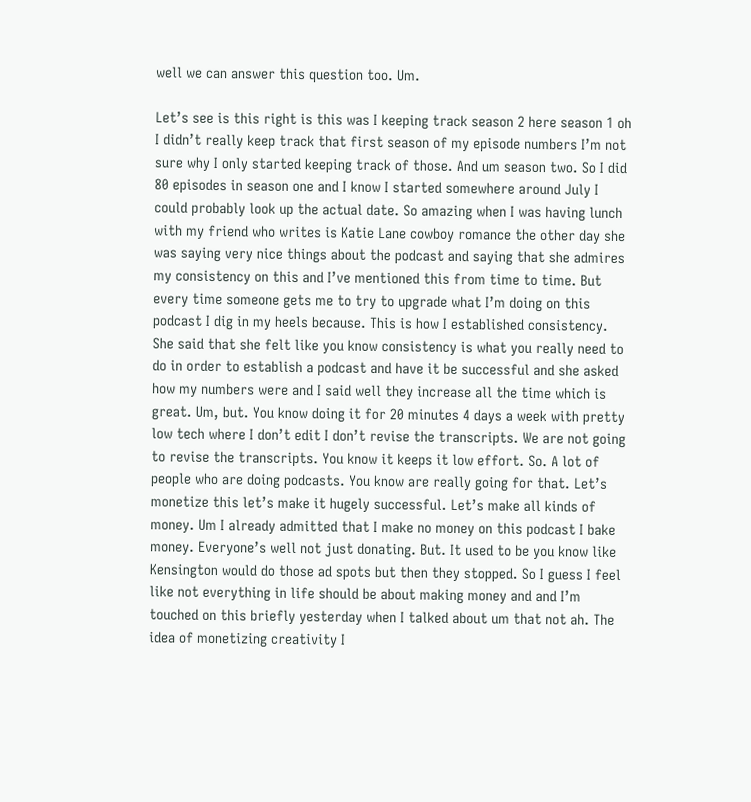well we can answer this question too. Um.

Let’s see is this right is this was I keeping track season 2 here season 1 oh I didn’t really keep track that first season of my episode numbers I’m not sure why I only started keeping track of those. And um season two. So I did 80 episodes in season one and I know I started somewhere around July I could probably look up the actual date. So amazing when I was having lunch with my friend who writes is Katie Lane cowboy romance the other day she was saying very nice things about the podcast and saying that she admires my consistency on this and I’ve mentioned this from time to time. But every time someone gets me to try to upgrade what I’m doing on this podcast I dig in my heels because. This is how I established consistency. She said that she felt like you know consistency is what you really need to do in order to establish a podcast and have it be successful and she asked how my numbers were and I said well they increase all the time which is great. Um, but. You know doing it for 20 minutes 4 days a week with pretty low tech where I don’t edit I don’t revise the transcripts. We are not going to revise the transcripts. You know it keeps it low effort. So. A lot of people who are doing podcasts. You know are really going for that. Let’s monetize this let’s make it hugely successful. Let’s make all kinds of money. Um I already admitted that I make no money on this podcast I bake money. Everyone’s well not just donating. But. It used to be you know like Kensington would do those ad spots but then they stopped. So I guess I feel like not everything in life should be about making money and and I’m touched on this briefly yesterday when I talked about um that not ah. The idea of monetizing creativity I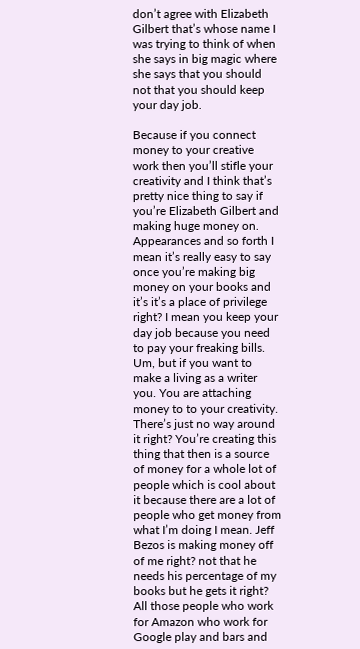don’t agree with Elizabeth Gilbert that’s whose name I was trying to think of when she says in big magic where she says that you should not that you should keep your day job.

Because if you connect money to your creative work then you’ll stifle your creativity and I think that’s pretty nice thing to say if you’re Elizabeth Gilbert and making huge money on. Appearances and so forth I mean it’s really easy to say once you’re making big money on your books and it’s it’s a place of privilege right? I mean you keep your day job because you need to pay your freaking bills. Um, but if you want to make a living as a writer you. You are attaching money to to your creativity. There’s just no way around it right? You’re creating this thing that then is a source of money for a whole lot of people which is cool about it because there are a lot of people who get money from what I’m doing I mean. Jeff Bezos is making money off of me right? not that he needs his percentage of my books but he gets it right? All those people who work for Amazon who work for Google play and bars and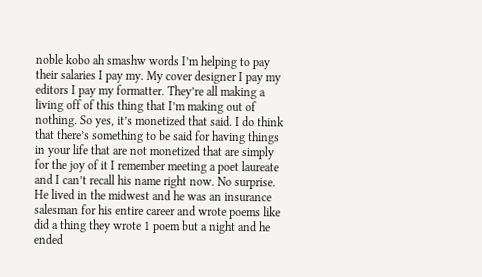noble kobo ah smashw words I’m helping to pay their salaries I pay my. My cover designer I pay my editors I pay my formatter. They’re all making a living off of this thing that I’m making out of nothing. So yes, it’s monetized that said. I do think that there’s something to be said for having things in your life that are not monetized that are simply for the joy of it I remember meeting a poet laureate and I can’t recall his name right now. No surprise. He lived in the midwest and he was an insurance salesman for his entire career and wrote poems like did a thing they wrote 1 poem but a night and he ended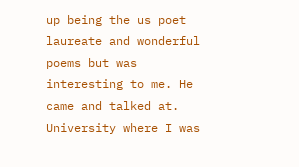up being the us poet laureate and wonderful poems but was interesting to me. He came and talked at. University where I was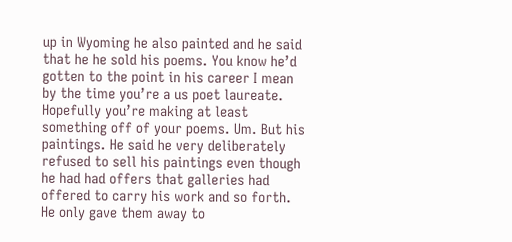up in Wyoming he also painted and he said that he he sold his poems. You know he’d gotten to the point in his career I mean by the time you’re a us poet laureate. Hopefully you’re making at least something off of your poems. Um. But his paintings. He said he very deliberately refused to sell his paintings even though he had had offers that galleries had offered to carry his work and so forth. He only gave them away to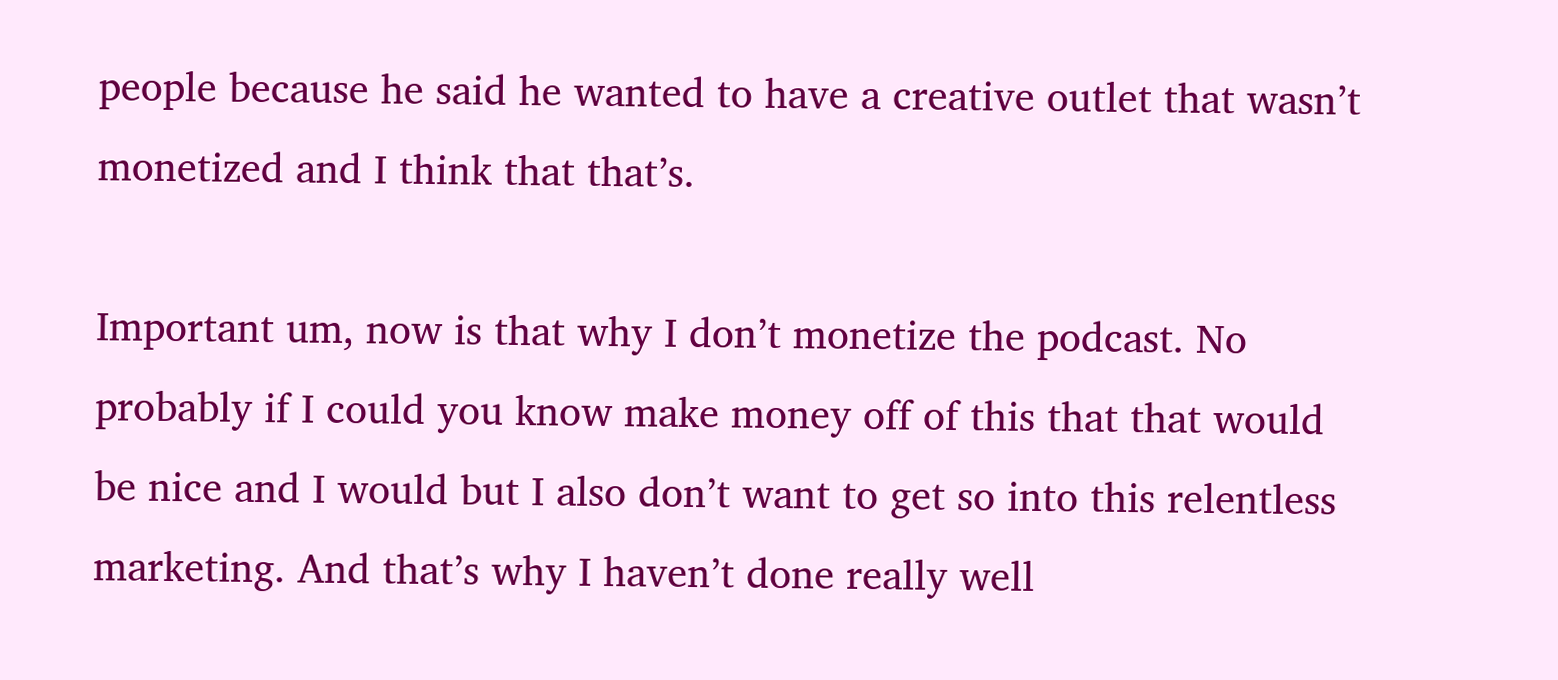people because he said he wanted to have a creative outlet that wasn’t monetized and I think that that’s.

Important um, now is that why I don’t monetize the podcast. No probably if I could you know make money off of this that that would be nice and I would but I also don’t want to get so into this relentless marketing. And that’s why I haven’t done really well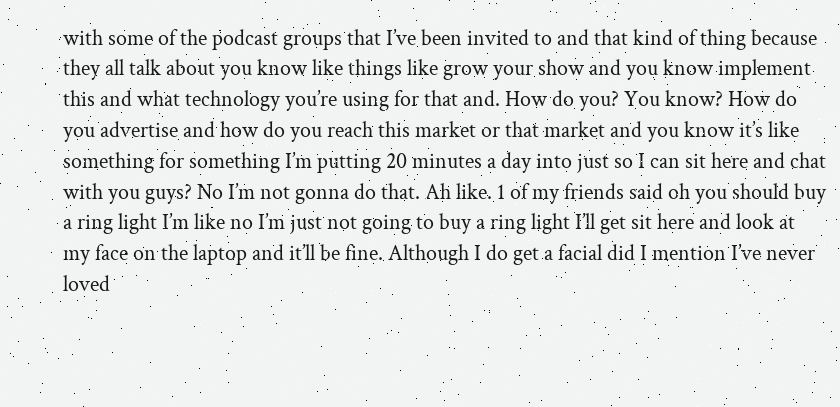with some of the podcast groups that I’ve been invited to and that kind of thing because they all talk about you know like things like grow your show and you know implement this and what technology you’re using for that and. How do you? You know? How do you advertise and how do you reach this market or that market and you know it’s like something for something I’m putting 20 minutes a day into just so I can sit here and chat with you guys? No I’m not gonna do that. Ah like. 1 of my friends said oh you should buy a ring light I’m like no I’m just not going to buy a ring light I’ll get sit here and look at my face on the laptop and it’ll be fine. Although I do get a facial did I mention I’ve never loved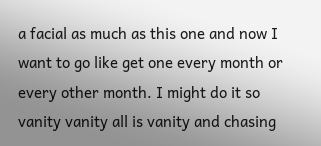a facial as much as this one and now I want to go like get one every month or every other month. I might do it so vanity vanity all is vanity and chasing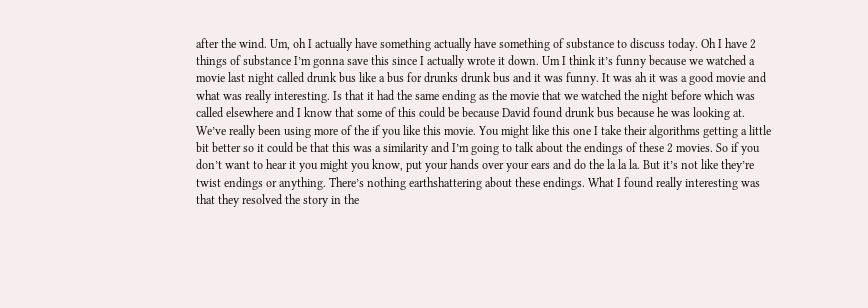after the wind. Um, oh I actually have something actually have something of substance to discuss today. Oh I have 2 things of substance I’m gonna save this since I actually wrote it down. Um I think it’s funny because we watched a movie last night called drunk bus like a bus for drunks drunk bus and it was funny. It was ah it was a good movie and what was really interesting. Is that it had the same ending as the movie that we watched the night before which was called elsewhere and I know that some of this could be because David found drunk bus because he was looking at. We’ve really been using more of the if you like this movie. You might like this one I take their algorithms getting a little bit better so it could be that this was a similarity and I’m going to talk about the endings of these 2 movies. So if you don’t want to hear it you might you know, put your hands over your ears and do the la la la. But it’s not like they’re twist endings or anything. There’s nothing earthshattering about these endings. What I found really interesting was that they resolved the story in the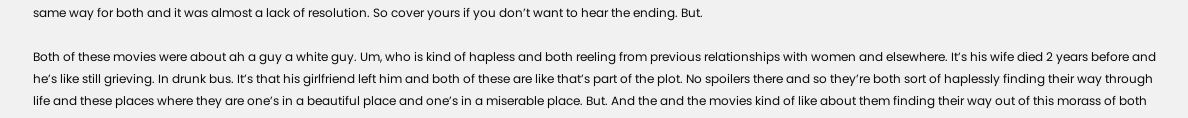same way for both and it was almost a lack of resolution. So cover yours if you don’t want to hear the ending. But.

Both of these movies were about ah a guy a white guy. Um, who is kind of hapless and both reeling from previous relationships with women and elsewhere. It’s his wife died 2 years before and he’s like still grieving. In drunk bus. It’s that his girlfriend left him and both of these are like that’s part of the plot. No spoilers there and so they’re both sort of haplessly finding their way through life and these places where they are one’s in a beautiful place and one’s in a miserable place. But. And the and the movies kind of like about them finding their way out of this morass of both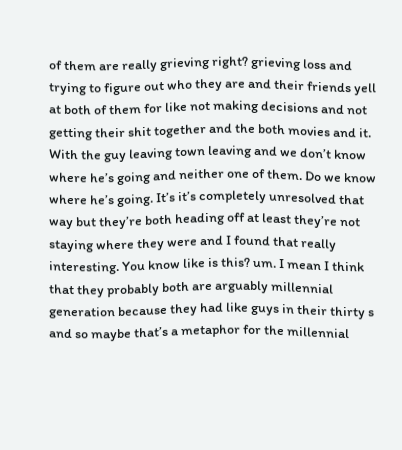of them are really grieving right? grieving loss and trying to figure out who they are and their friends yell at both of them for like not making decisions and not getting their shit together and the both movies and it. With the guy leaving town leaving and we don’t know where he’s going and neither one of them. Do we know where he’s going. It’s it’s completely unresolved that way but they’re both heading off at least they’re not staying where they were and I found that really interesting. You know like is this? um. I mean I think that they probably both are arguably millennial generation because they had like guys in their thirty s and so maybe that’s a metaphor for the millennial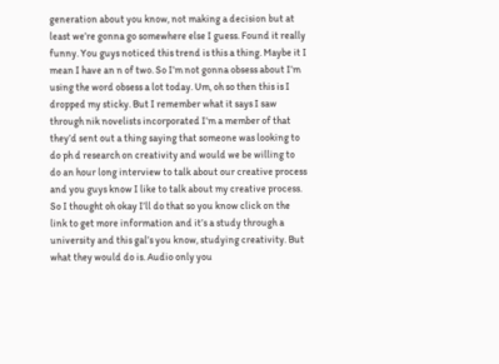generation about you know, not making a decision but at least we’re gonna go somewhere else I guess. Found it really funny. You guys noticed this trend is this a thing. Maybe it I mean I have an n of two. So I’m not gonna obsess about I’m using the word obsess a lot today. Um, oh so then this is I dropped my sticky. But I remember what it says I saw through nik novelists incorporated I’m a member of that they’d sent out a thing saying that someone was looking to do ph d research on creativity and would we be willing to do an hour long interview to talk about our creative process and you guys know I like to talk about my creative process. So I thought oh okay I’ll do that so you know click on the link to get more information and it’s a study through a university and this gal’s you know, studying creativity. But what they would do is. Audio only you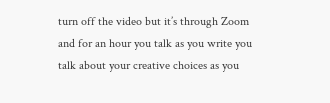turn off the video but it’s through Zoom and for an hour you talk as you write you talk about your creative choices as you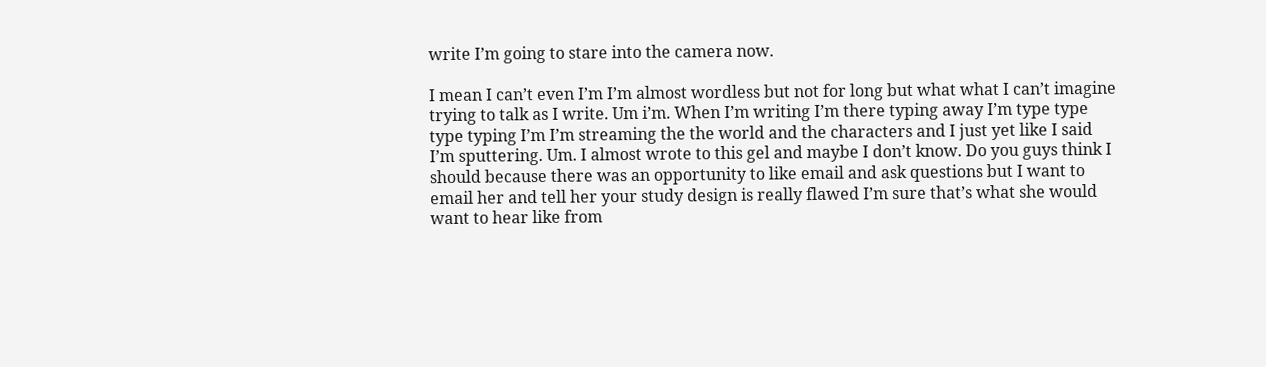write I’m going to stare into the camera now.

I mean I can’t even I’m I’m almost wordless but not for long but what what I can’t imagine trying to talk as I write. Um i’m. When I’m writing I’m there typing away I’m type type type typing I’m I’m streaming the the world and the characters and I just yet like I said I’m sputtering. Um. I almost wrote to this gel and maybe I don’t know. Do you guys think I should because there was an opportunity to like email and ask questions but I want to email her and tell her your study design is really flawed I’m sure that’s what she would want to hear like from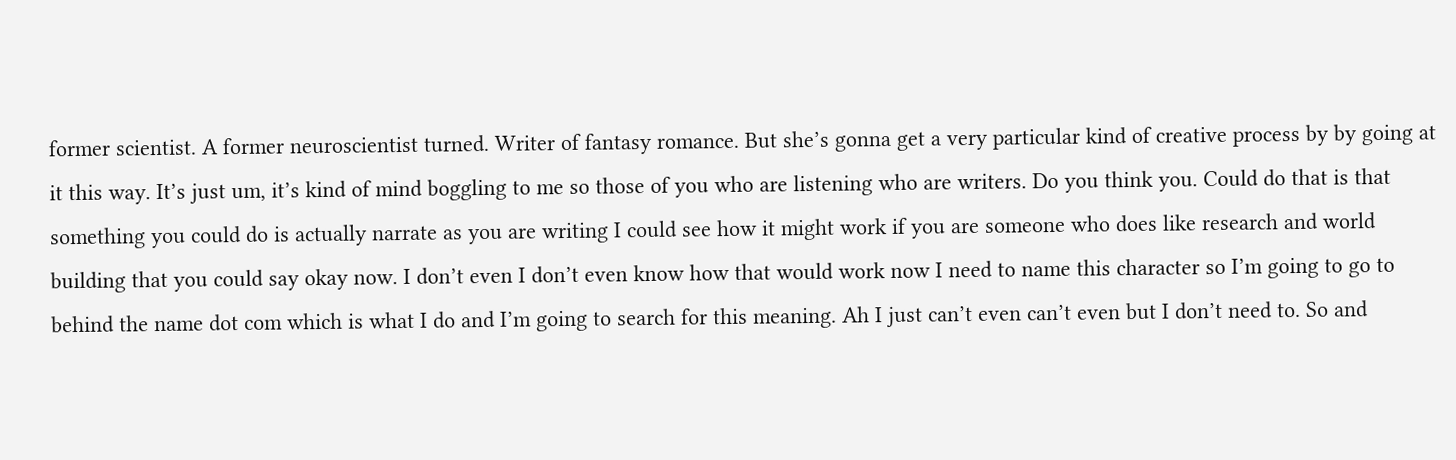former scientist. A former neuroscientist turned. Writer of fantasy romance. But she’s gonna get a very particular kind of creative process by by going at it this way. It’s just um, it’s kind of mind boggling to me so those of you who are listening who are writers. Do you think you. Could do that is that something you could do is actually narrate as you are writing I could see how it might work if you are someone who does like research and world building that you could say okay now. I don’t even I don’t even know how that would work now I need to name this character so I’m going to go to behind the name dot com which is what I do and I’m going to search for this meaning. Ah I just can’t even can’t even but I don’t need to. So and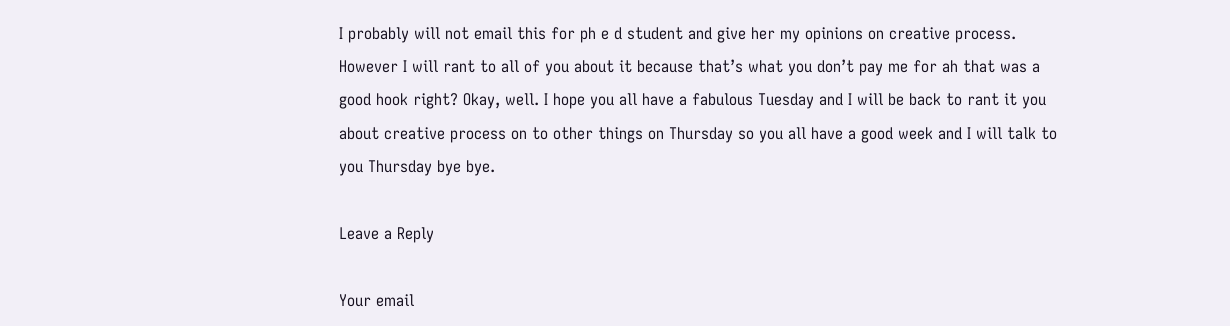I probably will not email this for ph e d student and give her my opinions on creative process. However I will rant to all of you about it because that’s what you don’t pay me for ah that was a good hook right? Okay, well. I hope you all have a fabulous Tuesday and I will be back to rant it you about creative process on to other things on Thursday so you all have a good week and I will talk to you Thursday bye bye.

Leave a Reply

Your email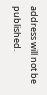address will not be published.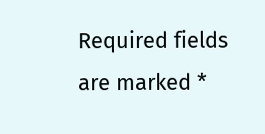Required fields are marked *